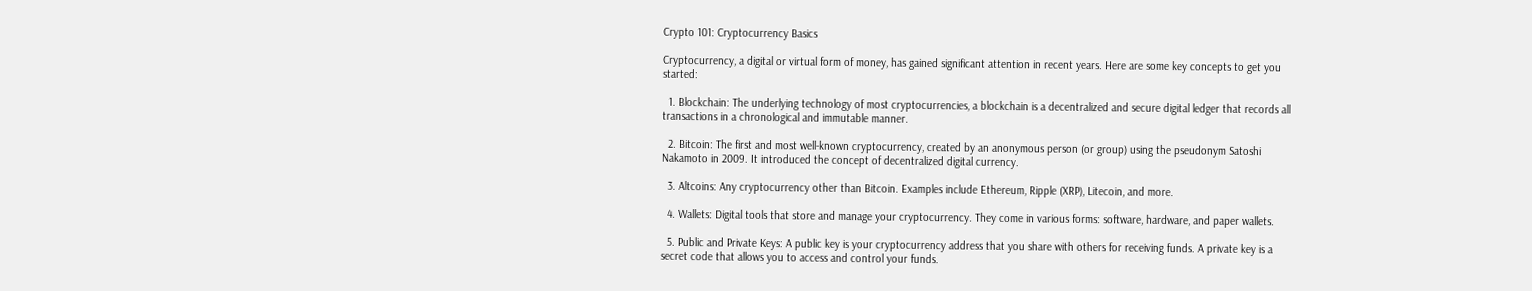Crypto 101: Cryptocurrency Basics

Cryptocurrency, a digital or virtual form of money, has gained significant attention in recent years. Here are some key concepts to get you started:

  1. Blockchain: The underlying technology of most cryptocurrencies, a blockchain is a decentralized and secure digital ledger that records all transactions in a chronological and immutable manner.

  2. Bitcoin: The first and most well-known cryptocurrency, created by an anonymous person (or group) using the pseudonym Satoshi Nakamoto in 2009. It introduced the concept of decentralized digital currency.

  3. Altcoins: Any cryptocurrency other than Bitcoin. Examples include Ethereum, Ripple (XRP), Litecoin, and more.

  4. Wallets: Digital tools that store and manage your cryptocurrency. They come in various forms: software, hardware, and paper wallets.

  5. Public and Private Keys: A public key is your cryptocurrency address that you share with others for receiving funds. A private key is a secret code that allows you to access and control your funds.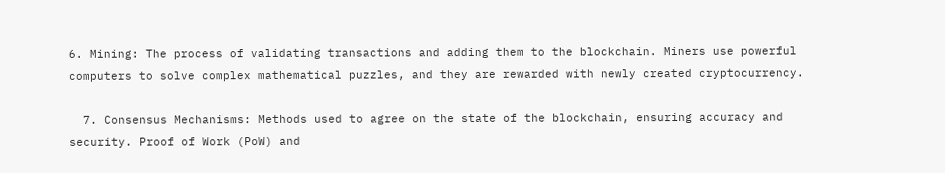6. Mining: The process of validating transactions and adding them to the blockchain. Miners use powerful computers to solve complex mathematical puzzles, and they are rewarded with newly created cryptocurrency.

  7. Consensus Mechanisms: Methods used to agree on the state of the blockchain, ensuring accuracy and security. Proof of Work (PoW) and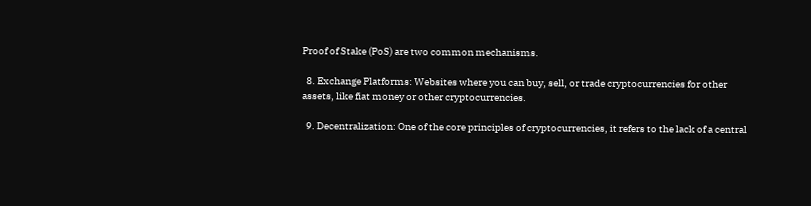Proof of Stake (PoS) are two common mechanisms.

  8. Exchange Platforms: Websites where you can buy, sell, or trade cryptocurrencies for other assets, like fiat money or other cryptocurrencies.

  9. Decentralization: One of the core principles of cryptocurrencies, it refers to the lack of a central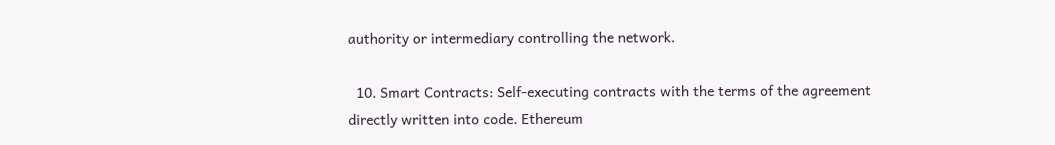authority or intermediary controlling the network.

  10. Smart Contracts: Self-executing contracts with the terms of the agreement directly written into code. Ethereum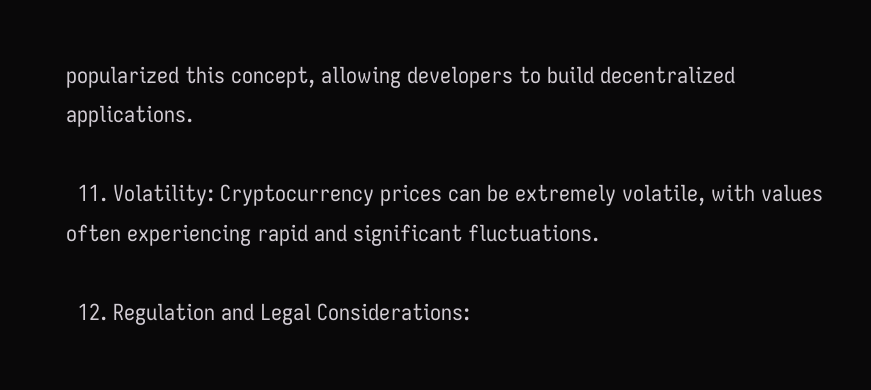popularized this concept, allowing developers to build decentralized applications.

  11. Volatility: Cryptocurrency prices can be extremely volatile, with values often experiencing rapid and significant fluctuations.

  12. Regulation and Legal Considerations: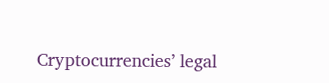Cryptocurrencies’ legal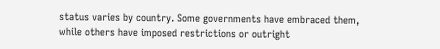status varies by country. Some governments have embraced them, while others have imposed restrictions or outright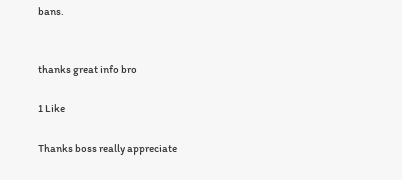bans.


thanks great info bro

1 Like

Thanks boss really appreciate